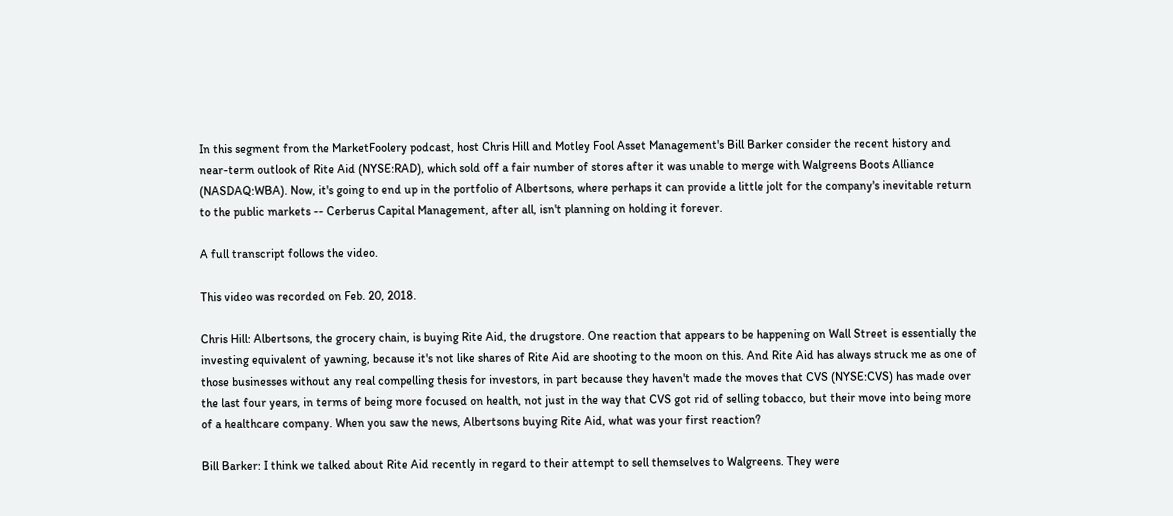In this segment from the MarketFoolery podcast, host Chris Hill and Motley Fool Asset Management's Bill Barker consider the recent history and near-term outlook of Rite Aid (NYSE:RAD), which sold off a fair number of stores after it was unable to merge with Walgreens Boots Alliance (NASDAQ:WBA). Now, it's going to end up in the portfolio of Albertsons, where perhaps it can provide a little jolt for the company's inevitable return to the public markets -- Cerberus Capital Management, after all, isn't planning on holding it forever.

A full transcript follows the video.

This video was recorded on Feb. 20, 2018.

Chris Hill: Albertsons, the grocery chain, is buying Rite Aid, the drugstore. One reaction that appears to be happening on Wall Street is essentially the investing equivalent of yawning, because it's not like shares of Rite Aid are shooting to the moon on this. And Rite Aid has always struck me as one of those businesses without any real compelling thesis for investors, in part because they haven't made the moves that CVS (NYSE:CVS) has made over the last four years, in terms of being more focused on health, not just in the way that CVS got rid of selling tobacco, but their move into being more of a healthcare company. When you saw the news, Albertsons buying Rite Aid, what was your first reaction?

Bill Barker: I think we talked about Rite Aid recently in regard to their attempt to sell themselves to Walgreens. They were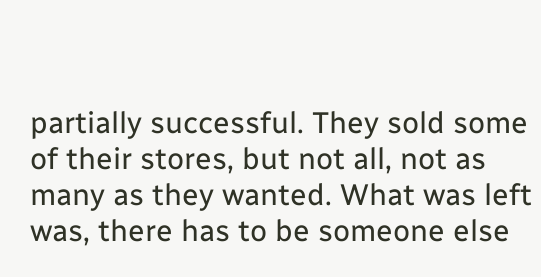partially successful. They sold some of their stores, but not all, not as many as they wanted. What was left was, there has to be someone else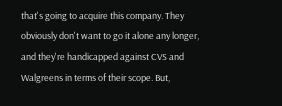that's going to acquire this company. They obviously don't want to go it alone any longer, and they're handicapped against CVS and Walgreens in terms of their scope. But,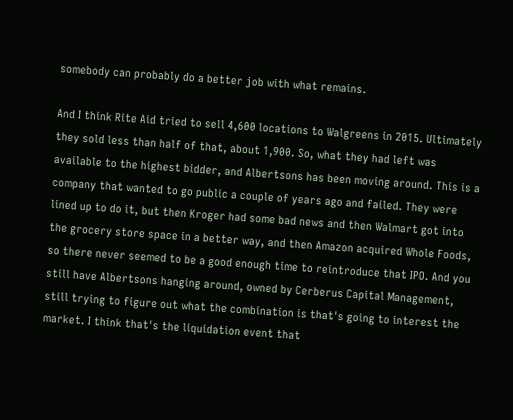somebody can probably do a better job with what remains.

And I think Rite Aid tried to sell 4,600 locations to Walgreens in 2015. Ultimately they sold less than half of that, about 1,900. So, what they had left was available to the highest bidder, and Albertsons has been moving around. This is a company that wanted to go public a couple of years ago and failed. They were lined up to do it, but then Kroger had some bad news and then Walmart got into the grocery store space in a better way, and then Amazon acquired Whole Foods, so there never seemed to be a good enough time to reintroduce that IPO. And you still have Albertsons hanging around, owned by Cerberus Capital Management, still trying to figure out what the combination is that's going to interest the market. I think that's the liquidation event that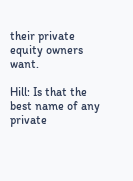their private equity owners want.

Hill: Is that the best name of any private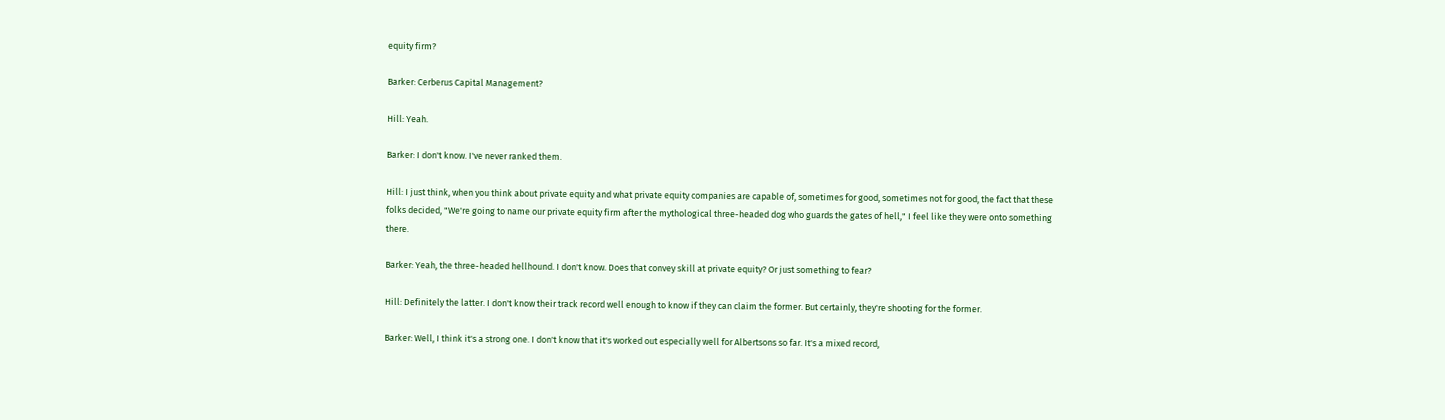equity firm?

Barker: Cerberus Capital Management?

Hill: Yeah.

Barker: I don't know. I've never ranked them.

Hill: I just think, when you think about private equity and what private equity companies are capable of, sometimes for good, sometimes not for good, the fact that these folks decided, "We're going to name our private equity firm after the mythological three-headed dog who guards the gates of hell," I feel like they were onto something there.

Barker: Yeah, the three-headed hellhound. I don't know. Does that convey skill at private equity? Or just something to fear?

Hill: Definitely the latter. I don't know their track record well enough to know if they can claim the former. But certainly, they're shooting for the former.

Barker: Well, I think it's a strong one. I don't know that it's worked out especially well for Albertsons so far. It's a mixed record,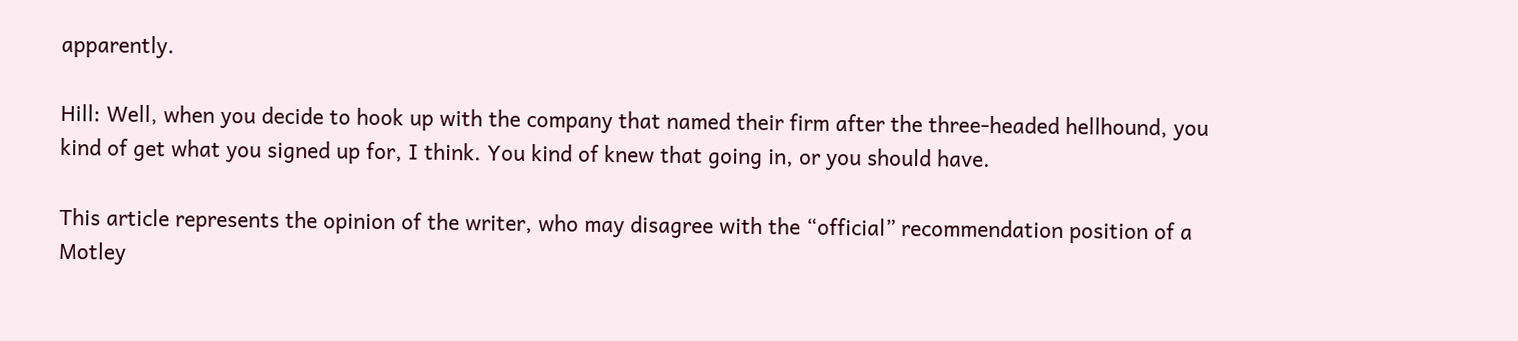apparently.

Hill: Well, when you decide to hook up with the company that named their firm after the three-headed hellhound, you kind of get what you signed up for, I think. You kind of knew that going in, or you should have.

This article represents the opinion of the writer, who may disagree with the “official” recommendation position of a Motley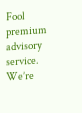Fool premium advisory service. We’re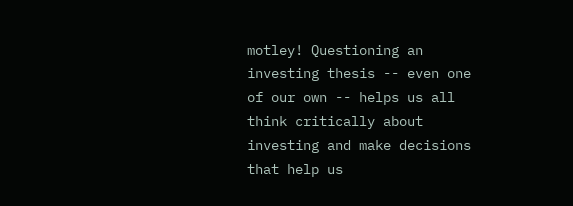motley! Questioning an investing thesis -- even one of our own -- helps us all think critically about investing and make decisions that help us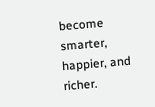become smarter, happier, and richer.